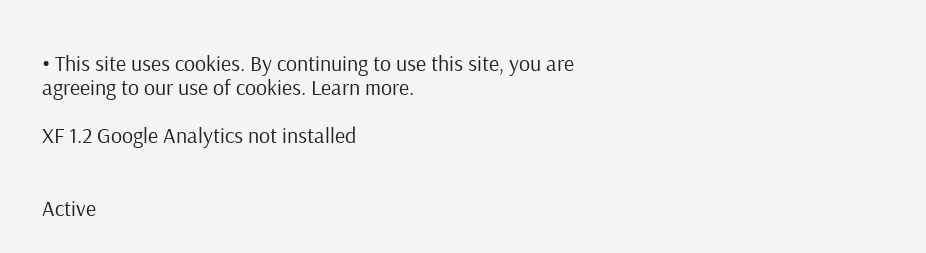• This site uses cookies. By continuing to use this site, you are agreeing to our use of cookies. Learn more.

XF 1.2 Google Analytics not installed


Active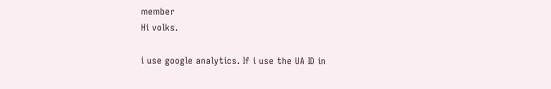member
Hi volks.

i use google analytics. If i use the UA ID in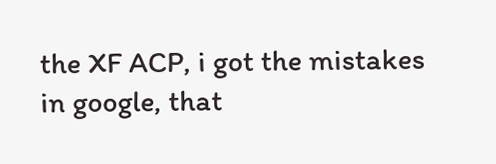the XF ACP, i got the mistakes in google, that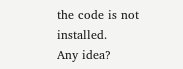the code is not installed.
Any idea?